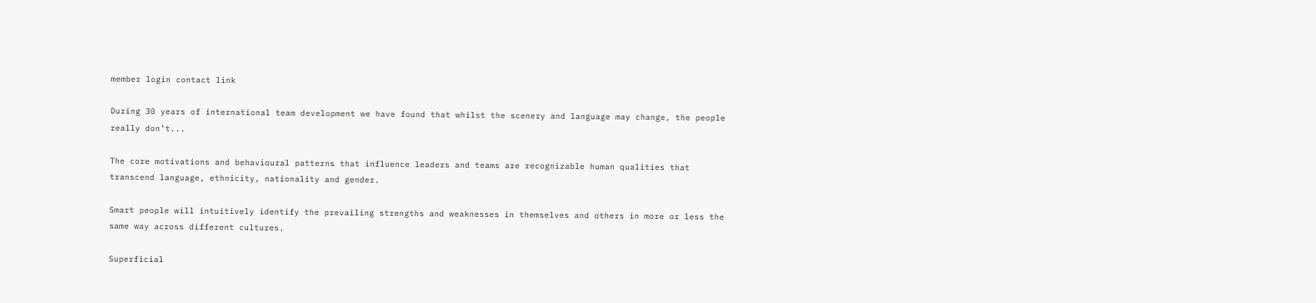member login contact link

During 30 years of international team development we have found that whilst the scenery and language may change, the people really don’t...

The core motivations and behavioural patterns that influence leaders and teams are recognizable human qualities that transcend language, ethnicity, nationality and gender.

Smart people will intuitively identify the prevailing strengths and weaknesses in themselves and others in more or less the same way across different cultures.

Superficial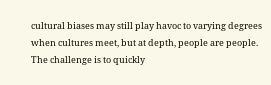cultural biases may still play havoc to varying degrees when cultures meet, but at depth, people are people.  The challenge is to quickly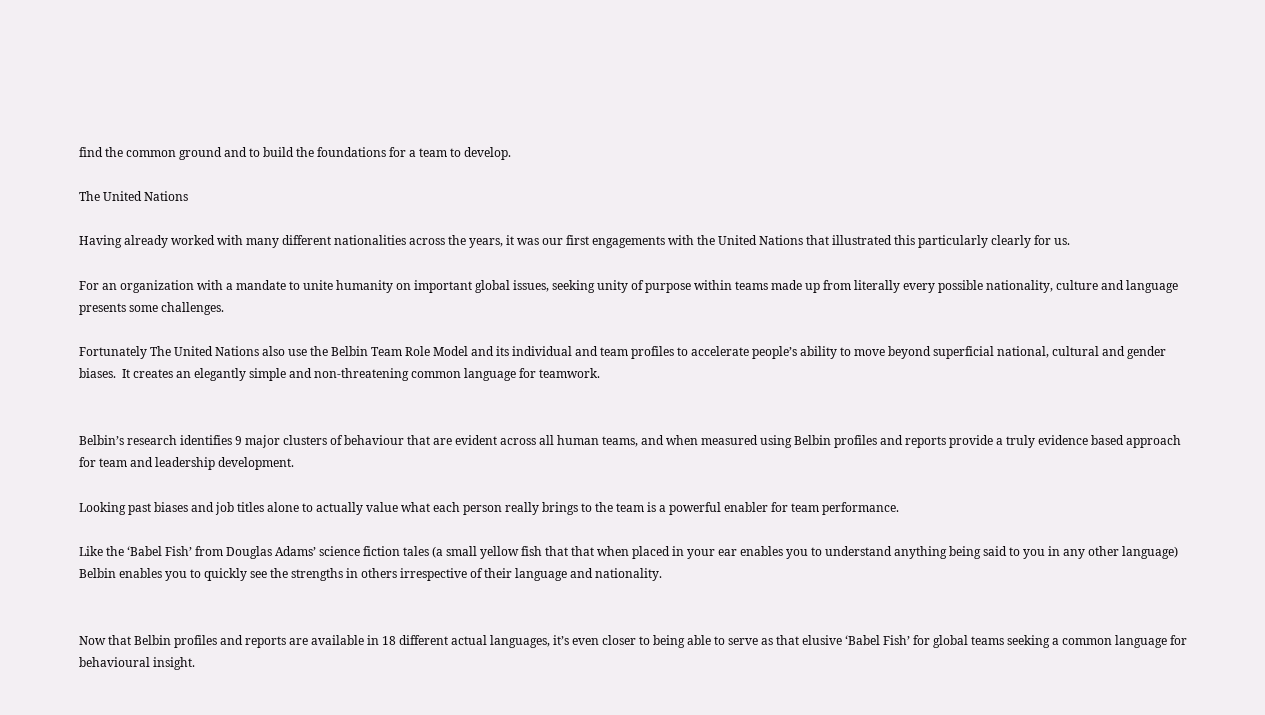find the common ground and to build the foundations for a team to develop.

The United Nations

Having already worked with many different nationalities across the years, it was our first engagements with the United Nations that illustrated this particularly clearly for us.

For an organization with a mandate to unite humanity on important global issues, seeking unity of purpose within teams made up from literally every possible nationality, culture and language presents some challenges.

Fortunately The United Nations also use the Belbin Team Role Model and its individual and team profiles to accelerate people’s ability to move beyond superficial national, cultural and gender biases.  It creates an elegantly simple and non-threatening common language for teamwork.


Belbin’s research identifies 9 major clusters of behaviour that are evident across all human teams, and when measured using Belbin profiles and reports provide a truly evidence based approach for team and leadership development.

Looking past biases and job titles alone to actually value what each person really brings to the team is a powerful enabler for team performance.

Like the ‘Babel Fish’ from Douglas Adams’ science fiction tales (a small yellow fish that that when placed in your ear enables you to understand anything being said to you in any other language) Belbin enables you to quickly see the strengths in others irrespective of their language and nationality.


Now that Belbin profiles and reports are available in 18 different actual languages, it’s even closer to being able to serve as that elusive ‘Babel Fish’ for global teams seeking a common language for behavioural insight.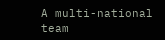A multi-national team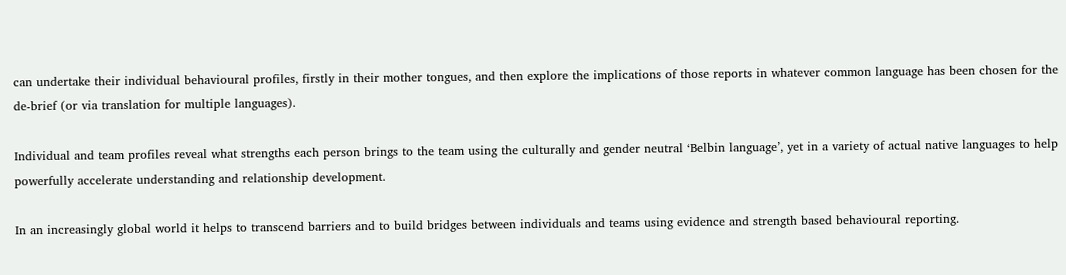can undertake their individual behavioural profiles, firstly in their mother tongues, and then explore the implications of those reports in whatever common language has been chosen for the de-brief (or via translation for multiple languages).

Individual and team profiles reveal what strengths each person brings to the team using the culturally and gender neutral ‘Belbin language’, yet in a variety of actual native languages to help powerfully accelerate understanding and relationship development.

In an increasingly global world it helps to transcend barriers and to build bridges between individuals and teams using evidence and strength based behavioural reporting.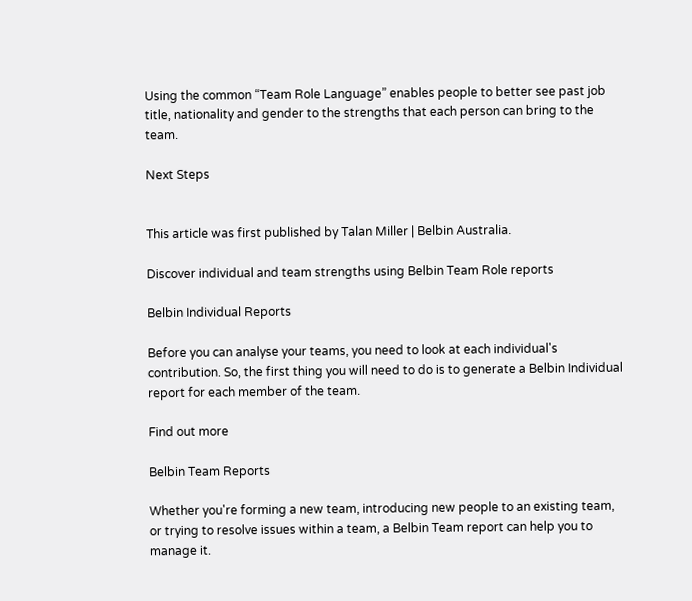Using the common “Team Role Language” enables people to better see past job title, nationality and gender to the strengths that each person can bring to the team.

Next Steps


This article was first published by Talan Miller | Belbin Australia.

Discover individual and team strengths using Belbin Team Role reports

Belbin Individual Reports

Before you can analyse your teams, you need to look at each individual's contribution. So, the first thing you will need to do is to generate a Belbin Individual report for each member of the team.

Find out more

Belbin Team Reports

Whether you're forming a new team, introducing new people to an existing team, or trying to resolve issues within a team, a Belbin Team report can help you to manage it.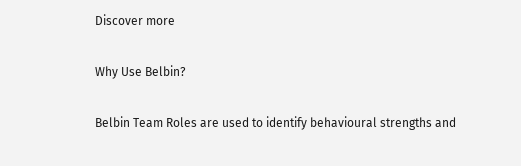Discover more

Why Use Belbin?

Belbin Team Roles are used to identify behavioural strengths and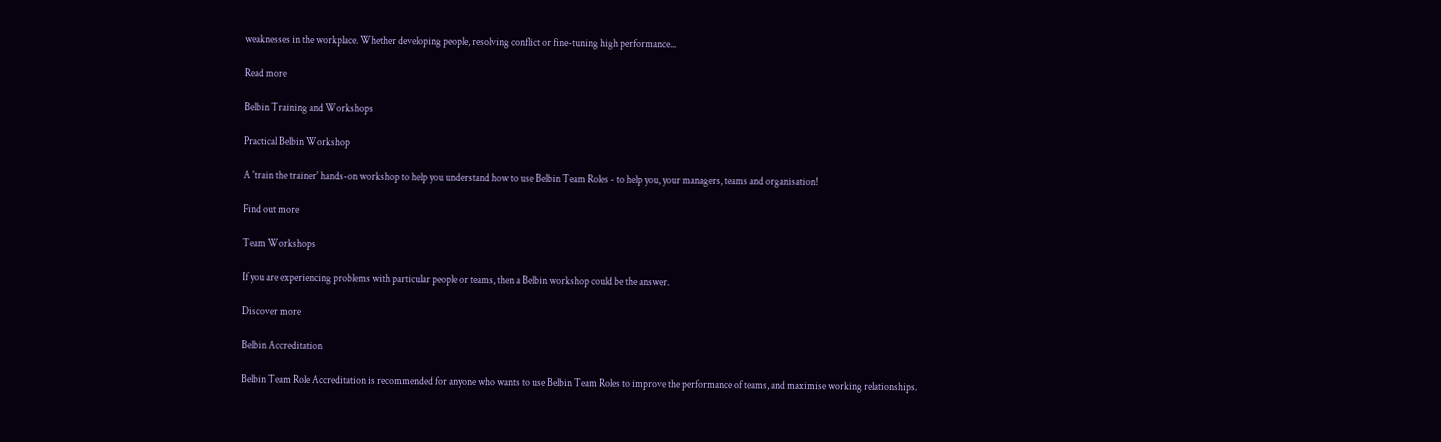weaknesses in the workplace. Whether developing people, resolving conflict or fine-tuning high performance...

Read more

Belbin Training and Workshops

Practical Belbin Workshop

A 'train the trainer' hands-on workshop to help you understand how to use Belbin Team Roles - to help you, your managers, teams and organisation!

Find out more

Team Workshops

If you are experiencing problems with particular people or teams, then a Belbin workshop could be the answer.

Discover more

Belbin Accreditation

Belbin Team Role Accreditation is recommended for anyone who wants to use Belbin Team Roles to improve the performance of teams, and maximise working relationships.